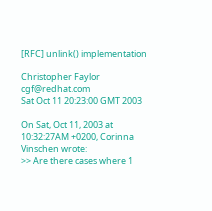[RFC] unlink() implementation

Christopher Faylor cgf@redhat.com
Sat Oct 11 20:23:00 GMT 2003

On Sat, Oct 11, 2003 at 10:32:27AM +0200, Corinna Vinschen wrote:
>> Are there cases where 1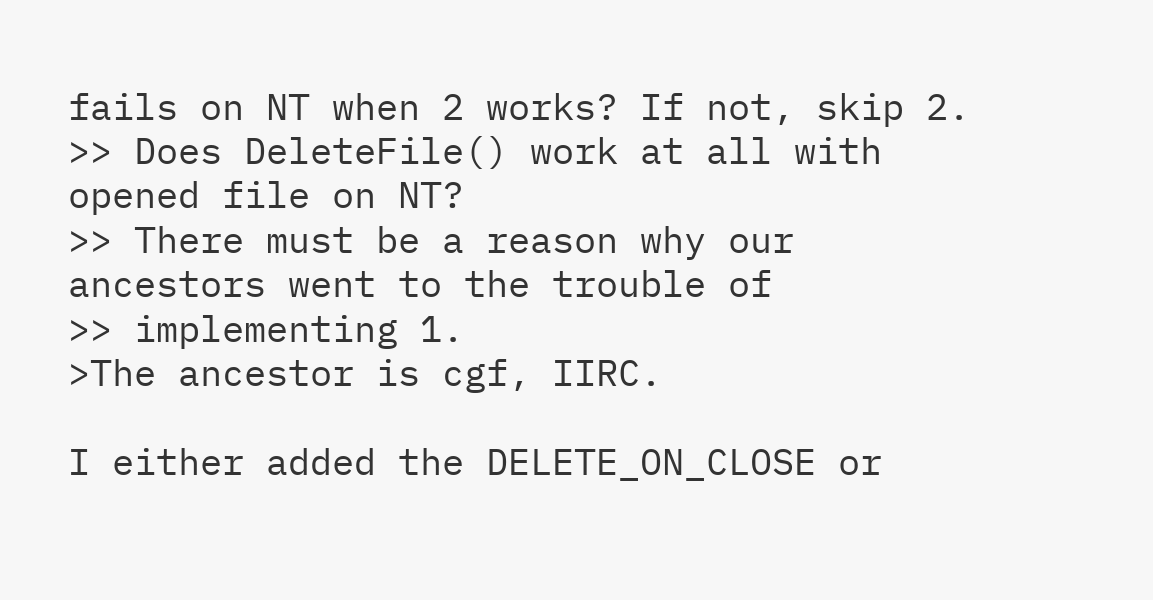fails on NT when 2 works? If not, skip 2.
>> Does DeleteFile() work at all with opened file on NT?
>> There must be a reason why our ancestors went to the trouble of
>> implementing 1.
>The ancestor is cgf, IIRC.

I either added the DELETE_ON_CLOSE or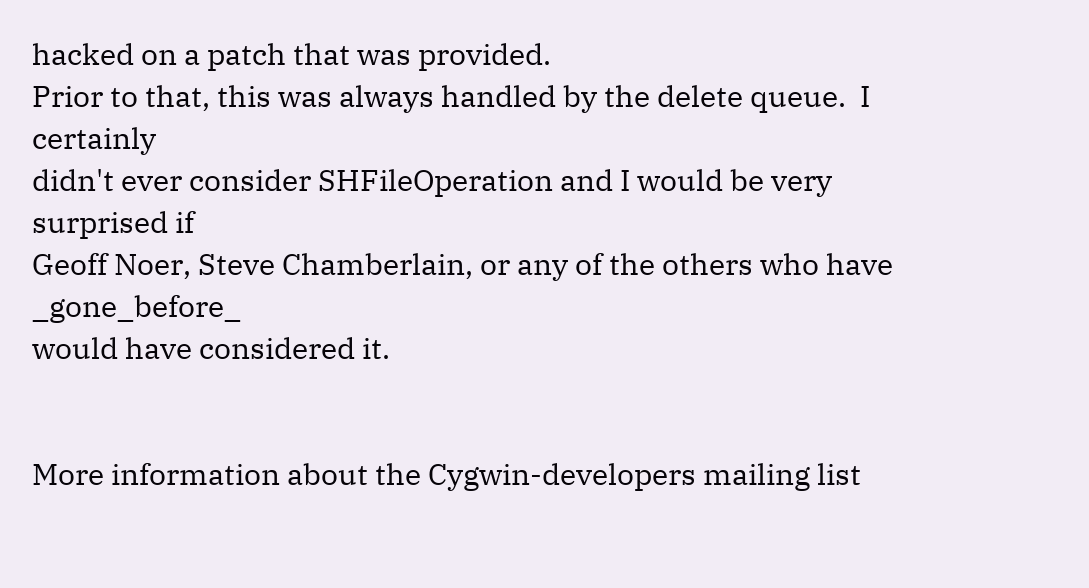hacked on a patch that was provided.
Prior to that, this was always handled by the delete queue.  I certainly
didn't ever consider SHFileOperation and I would be very surprised if
Geoff Noer, Steve Chamberlain, or any of the others who have _gone_before_
would have considered it.


More information about the Cygwin-developers mailing list